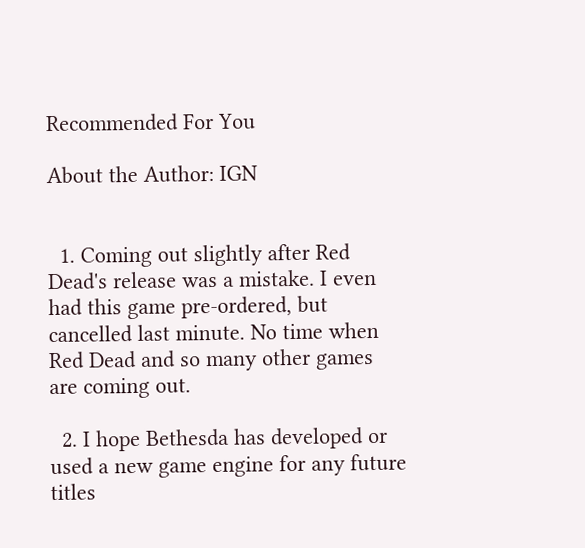Recommended For You

About the Author: IGN


  1. Coming out slightly after Red Dead's release was a mistake. I even had this game pre-ordered, but cancelled last minute. No time when Red Dead and so many other games are coming out.

  2. I hope Bethesda has developed or used a new game engine for any future titles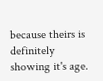because theirs is definitely showing it's age.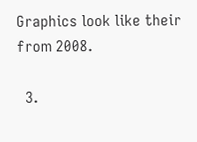Graphics look like their from 2008.

  3.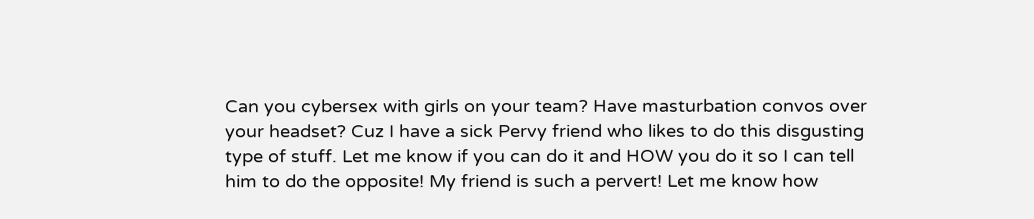Can you cybersex with girls on your team? Have masturbation convos over your headset? Cuz I have a sick Pervy friend who likes to do this disgusting type of stuff. Let me know if you can do it and HOW you do it so I can tell him to do the opposite! My friend is such a pervert! Let me know how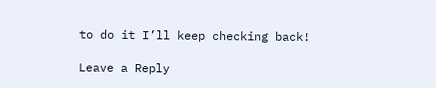to do it I’ll keep checking back!

Leave a Reply